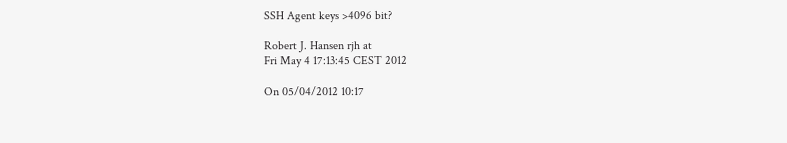SSH Agent keys >4096 bit?

Robert J. Hansen rjh at
Fri May 4 17:13:45 CEST 2012

On 05/04/2012 10:17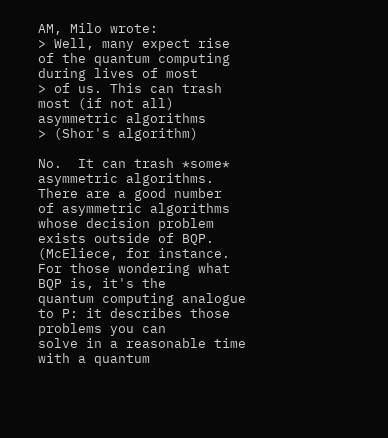AM, Milo wrote:
> Well, many expect rise of the quantum computing during lives of most
> of us. This can trash most (if not all) asymmetric algorithms
> (Shor's algorithm)

No.  It can trash *some* asymmetric algorithms.  There are a good number
of asymmetric algorithms whose decision problem exists outside of BQP.
(McEliece, for instance.  For those wondering what BQP is, it's the
quantum computing analogue to P: it describes those problems you can
solve in a reasonable time with a quantum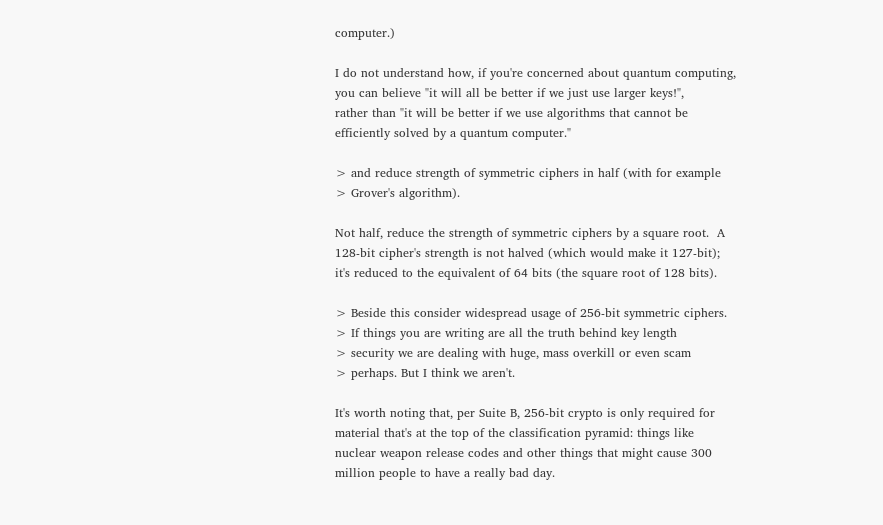computer.)

I do not understand how, if you're concerned about quantum computing,
you can believe "it will all be better if we just use larger keys!",
rather than "it will be better if we use algorithms that cannot be
efficiently solved by a quantum computer."

> and reduce strength of symmetric ciphers in half (with for example
> Grover's algorithm).

Not half, reduce the strength of symmetric ciphers by a square root.  A
128-bit cipher's strength is not halved (which would make it 127-bit);
it's reduced to the equivalent of 64 bits (the square root of 128 bits).

> Beside this consider widespread usage of 256-bit symmetric ciphers.
> If things you are writing are all the truth behind key length
> security we are dealing with huge, mass overkill or even scam
> perhaps. But I think we aren't.

It's worth noting that, per Suite B, 256-bit crypto is only required for
material that's at the top of the classification pyramid: things like
nuclear weapon release codes and other things that might cause 300
million people to have a really bad day.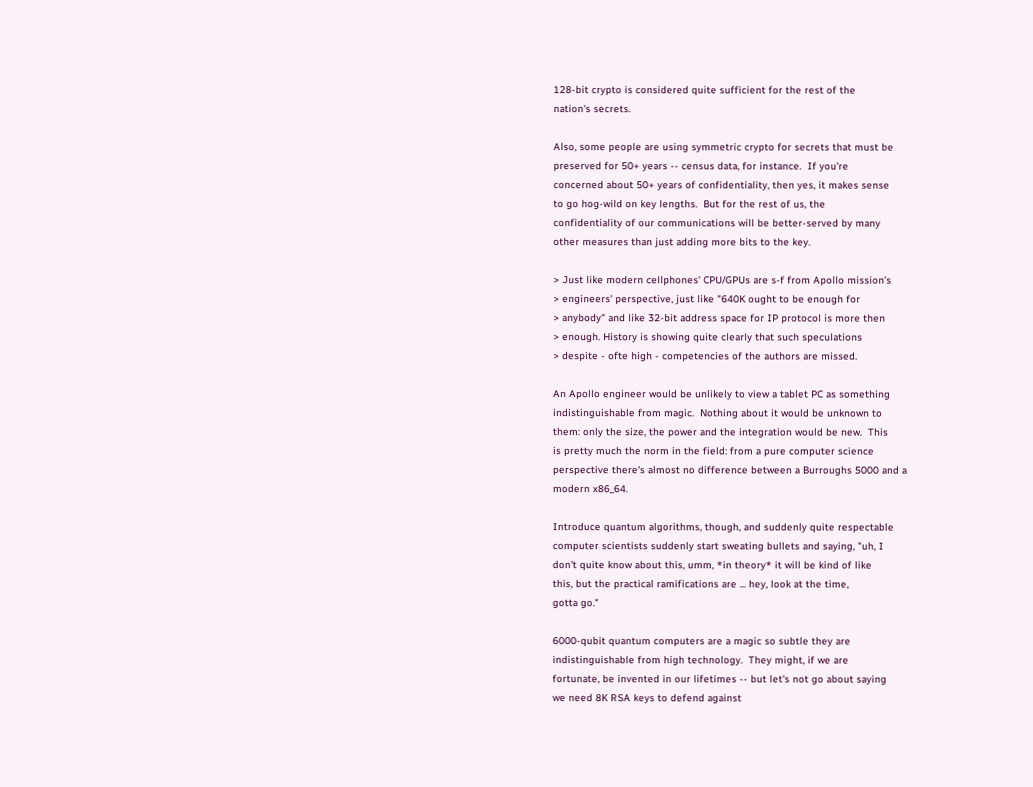128-bit crypto is considered quite sufficient for the rest of the
nation's secrets.

Also, some people are using symmetric crypto for secrets that must be
preserved for 50+ years -- census data, for instance.  If you're
concerned about 50+ years of confidentiality, then yes, it makes sense
to go hog-wild on key lengths.  But for the rest of us, the
confidentiality of our communications will be better-served by many
other measures than just adding more bits to the key.

> Just like modern cellphones' CPU/GPUs are s-f from Apollo mission's
> engineers' perspective, just like "640K ought to be enough for
> anybody" and like 32-bit address space for IP protocol is more then
> enough. History is showing quite clearly that such speculations
> despite - ofte high - competencies of the authors are missed.

An Apollo engineer would be unlikely to view a tablet PC as something
indistinguishable from magic.  Nothing about it would be unknown to
them: only the size, the power and the integration would be new.  This
is pretty much the norm in the field: from a pure computer science
perspective there's almost no difference between a Burroughs 5000 and a
modern x86_64.

Introduce quantum algorithms, though, and suddenly quite respectable
computer scientists suddenly start sweating bullets and saying, "uh, I
don't quite know about this, umm, *in theory* it will be kind of like
this, but the practical ramifications are ... hey, look at the time,
gotta go."

6000-qubit quantum computers are a magic so subtle they are
indistinguishable from high technology.  They might, if we are
fortunate, be invented in our lifetimes -- but let's not go about saying
we need 8K RSA keys to defend against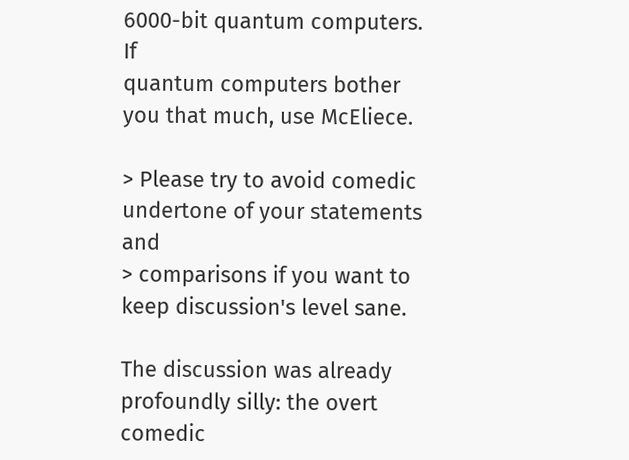6000-bit quantum computers.  If
quantum computers bother you that much, use McEliece.

> Please try to avoid comedic undertone of your statements and
> comparisons if you want to keep discussion's level sane.

The discussion was already profoundly silly: the overt comedic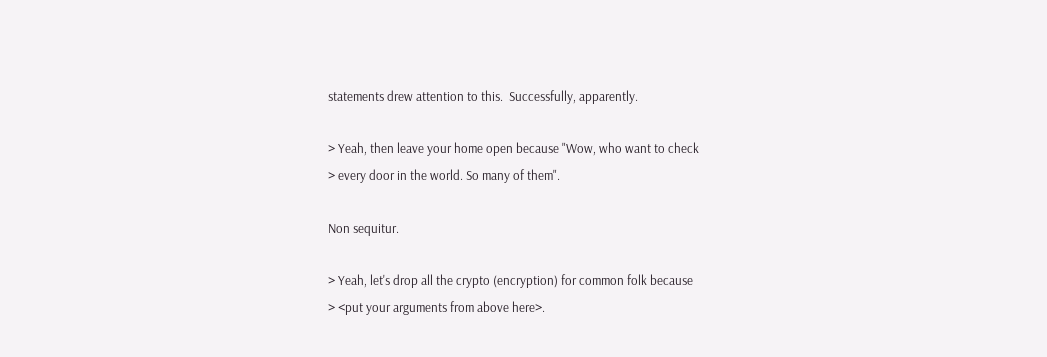statements drew attention to this.  Successfully, apparently.

> Yeah, then leave your home open because "Wow, who want to check
> every door in the world. So many of them".

Non sequitur.

> Yeah, let's drop all the crypto (encryption) for common folk because
> <put your arguments from above here>.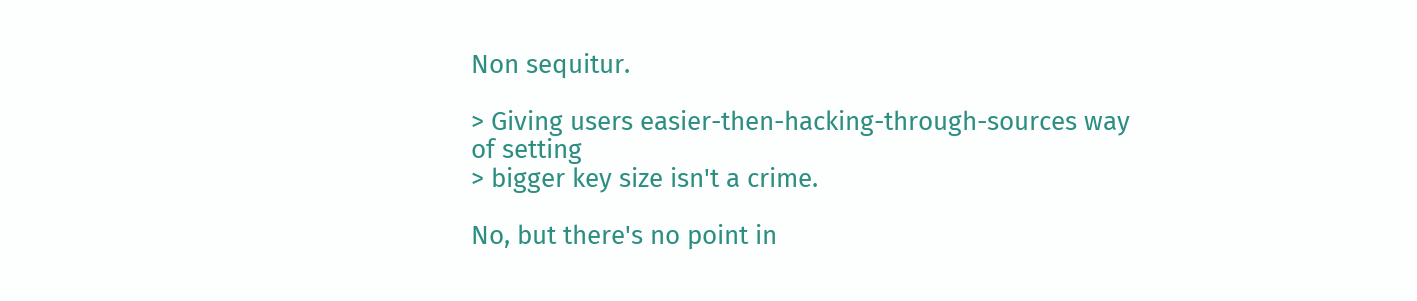Non sequitur.

> Giving users easier-then-hacking-through-sources way of setting
> bigger key size isn't a crime.

No, but there's no point in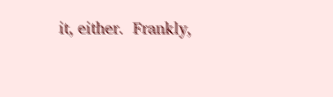it, either.  Frankly,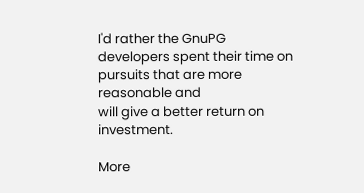I'd rather the GnuPG
developers spent their time on pursuits that are more reasonable and
will give a better return on investment.

More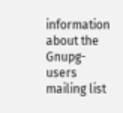information about the Gnupg-users mailing list